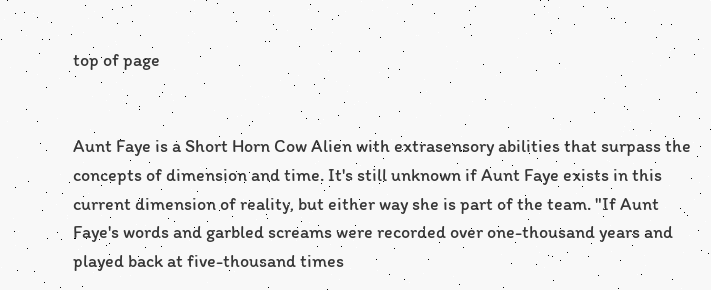top of page


Aunt Faye is a Short Horn Cow Alien with extrasensory abilities that surpass the concepts of dimension and time. It's still unknown if Aunt Faye exists in this current dimension of reality, but either way she is part of the team. "If Aunt Faye's words and garbled screams were recorded over one-thousand years and played back at five-thousand times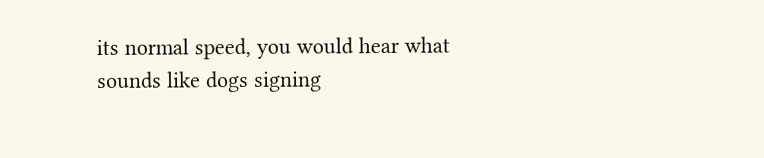its normal speed, you would hear what sounds like dogs signing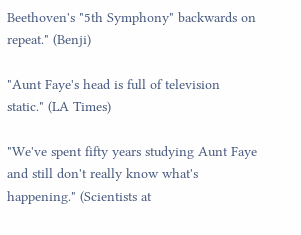Beethoven's "5th Symphony" backwards on repeat." (Benji)

"Aunt Faye's head is full of television static." (LA Times)

"We've spent fifty years studying Aunt Faye and still don't really know what's happening." (Scientists at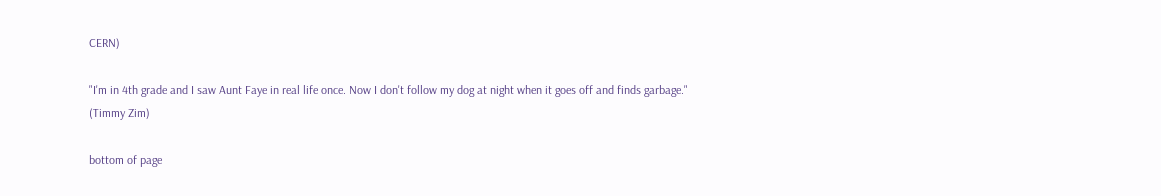CERN)

"I'm in 4th grade and I saw Aunt Faye in real life once. Now I don't follow my dog at night when it goes off and finds garbage." (Timmy Zim)

bottom of page